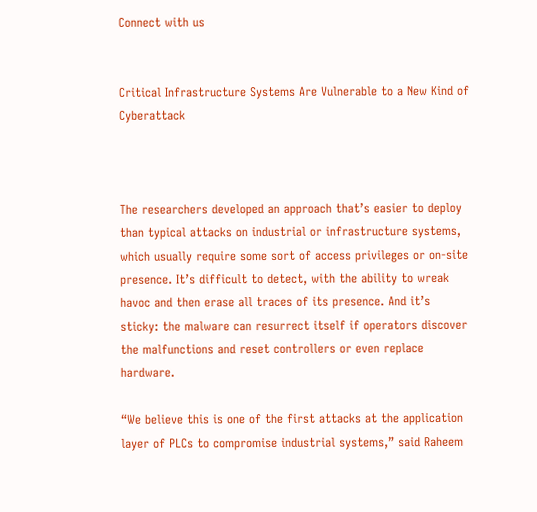Connect with us


Critical Infrastructure Systems Are Vulnerable to a New Kind of Cyberattack



The researchers developed an approach that’s easier to deploy than typical attacks on industrial or infrastructure systems, which usually require some sort of access privileges or on-site presence. It’s difficult to detect, with the ability to wreak havoc and then erase all traces of its presence. And it’s sticky: the malware can resurrect itself if operators discover the malfunctions and reset controllers or even replace hardware.

“We believe this is one of the first attacks at the application layer of PLCs to compromise industrial systems,” said Raheem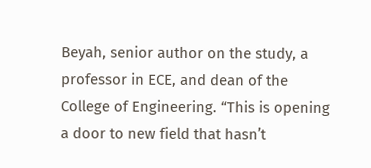Beyah, senior author on the study, a professor in ECE, and dean of the College of Engineering. “This is opening a door to new field that hasn’t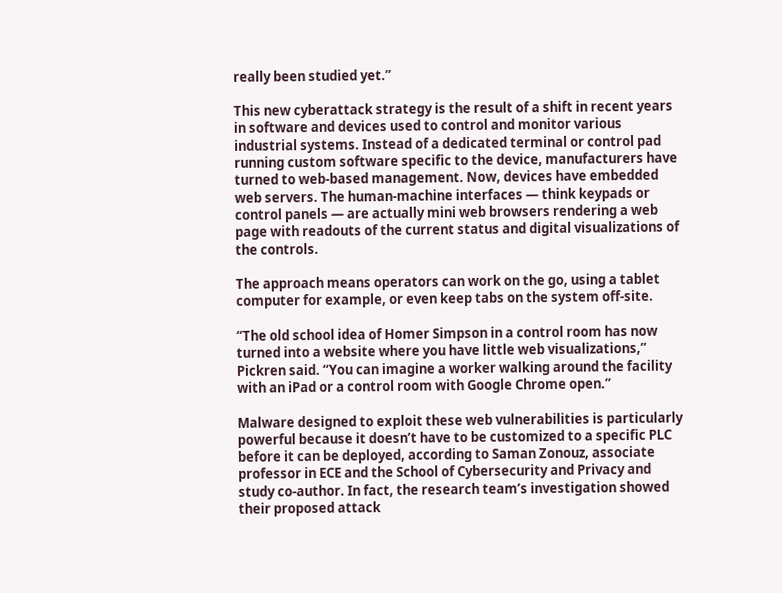really been studied yet.”

This new cyberattack strategy is the result of a shift in recent years in software and devices used to control and monitor various industrial systems. Instead of a dedicated terminal or control pad running custom software specific to the device, manufacturers have turned to web-based management. Now, devices have embedded web servers. The human-machine interfaces — think keypads or control panels — are actually mini web browsers rendering a web page with readouts of the current status and digital visualizations of the controls.

The approach means operators can work on the go, using a tablet computer for example, or even keep tabs on the system off-site.

“The old school idea of Homer Simpson in a control room has now turned into a website where you have little web visualizations,” Pickren said. “You can imagine a worker walking around the facility with an iPad or a control room with Google Chrome open.”

Malware designed to exploit these web vulnerabilities is particularly powerful because it doesn’t have to be customized to a specific PLC before it can be deployed, according to Saman Zonouz, associate professor in ECE and the School of Cybersecurity and Privacy and study co-author. In fact, the research team’s investigation showed their proposed attack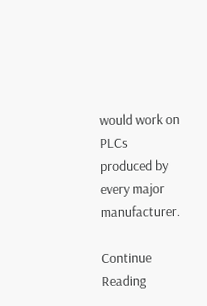would work on PLCs produced by every major manufacturer.

Continue Reading